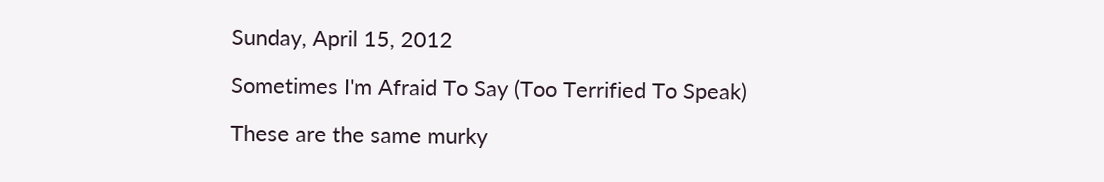Sunday, April 15, 2012

Sometimes I'm Afraid To Say (Too Terrified To Speak)

These are the same murky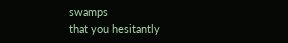swamps
that you hesitantly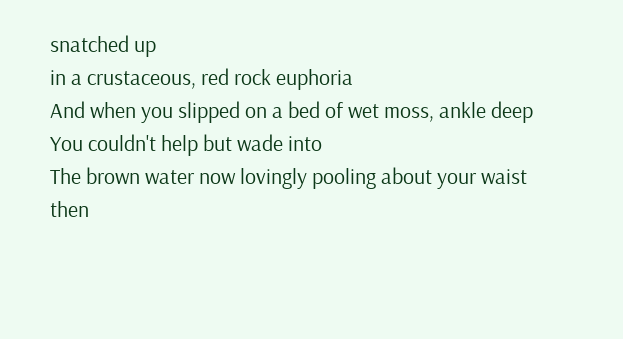snatched up
in a crustaceous, red rock euphoria
And when you slipped on a bed of wet moss, ankle deep
You couldn't help but wade into
The brown water now lovingly pooling about your waist
then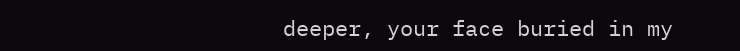deeper, your face buried in my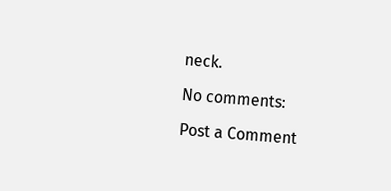neck.

No comments:

Post a Comment